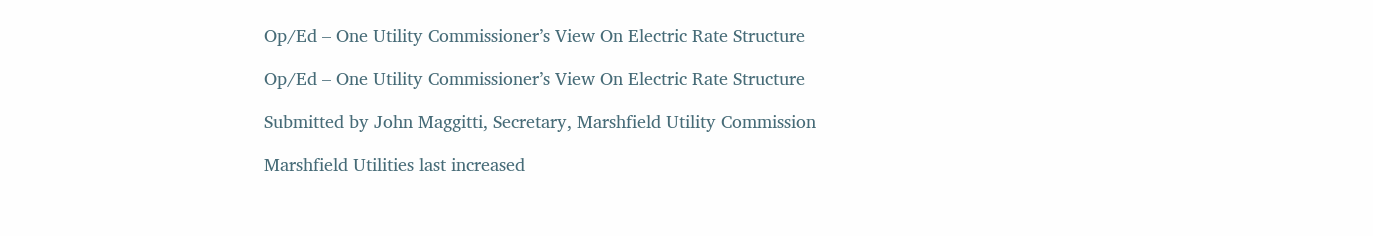Op/Ed – One Utility Commissioner’s View On Electric Rate Structure

Op/Ed – One Utility Commissioner’s View On Electric Rate Structure

Submitted by John Maggitti, Secretary, Marshfield Utility Commission

Marshfield Utilities last increased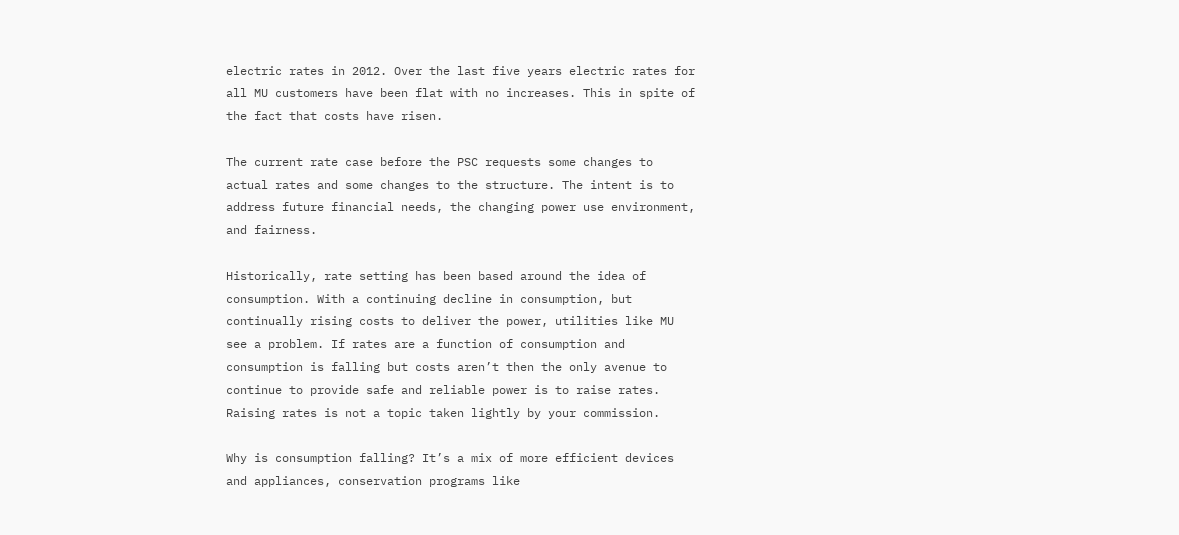electric rates in 2012. Over the last five years electric rates for all MU customers have been flat with no increases. This in spite of the fact that costs have risen.

The current rate case before the PSC requests some changes to actual rates and some changes to the structure. The intent is to address future financial needs, the changing power use environment, and fairness.

Historically, rate setting has been based around the idea of consumption. With a continuing decline in consumption, but continually rising costs to deliver the power, utilities like MU see a problem. If rates are a function of consumption and consumption is falling but costs aren’t then the only avenue to continue to provide safe and reliable power is to raise rates. Raising rates is not a topic taken lightly by your commission.

Why is consumption falling? It’s a mix of more efficient devices and appliances, conservation programs like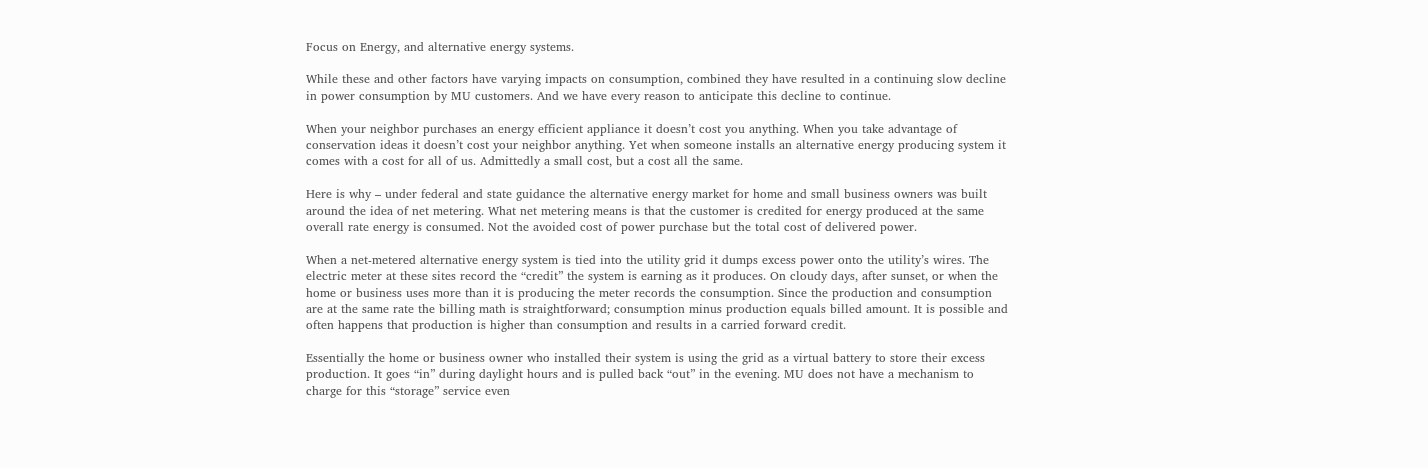Focus on Energy, and alternative energy systems.

While these and other factors have varying impacts on consumption, combined they have resulted in a continuing slow decline in power consumption by MU customers. And we have every reason to anticipate this decline to continue.

When your neighbor purchases an energy efficient appliance it doesn’t cost you anything. When you take advantage of conservation ideas it doesn’t cost your neighbor anything. Yet when someone installs an alternative energy producing system it comes with a cost for all of us. Admittedly a small cost, but a cost all the same.

Here is why – under federal and state guidance the alternative energy market for home and small business owners was built around the idea of net metering. What net metering means is that the customer is credited for energy produced at the same overall rate energy is consumed. Not the avoided cost of power purchase but the total cost of delivered power.

When a net-metered alternative energy system is tied into the utility grid it dumps excess power onto the utility’s wires. The electric meter at these sites record the “credit” the system is earning as it produces. On cloudy days, after sunset, or when the home or business uses more than it is producing the meter records the consumption. Since the production and consumption are at the same rate the billing math is straightforward; consumption minus production equals billed amount. It is possible and often happens that production is higher than consumption and results in a carried forward credit.

Essentially the home or business owner who installed their system is using the grid as a virtual battery to store their excess production. It goes “in” during daylight hours and is pulled back “out” in the evening. MU does not have a mechanism to charge for this “storage” service even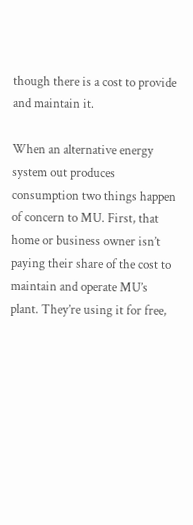though there is a cost to provide and maintain it.

When an alternative energy system out produces consumption two things happen of concern to MU. First, that home or business owner isn’t paying their share of the cost to maintain and operate MU’s plant. They’re using it for free,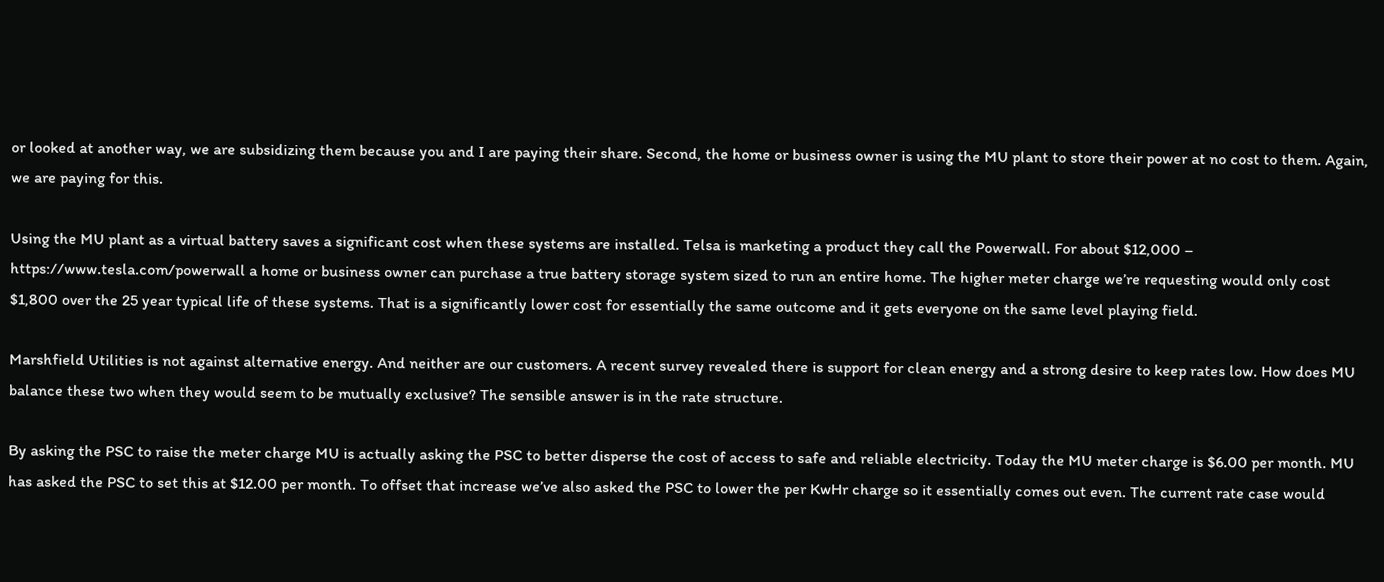or looked at another way, we are subsidizing them because you and I are paying their share. Second, the home or business owner is using the MU plant to store their power at no cost to them. Again, we are paying for this.

Using the MU plant as a virtual battery saves a significant cost when these systems are installed. Telsa is marketing a product they call the Powerwall. For about $12,000 – https://www.tesla.com/powerwall a home or business owner can purchase a true battery storage system sized to run an entire home. The higher meter charge we’re requesting would only cost $1,800 over the 25 year typical life of these systems. That is a significantly lower cost for essentially the same outcome and it gets everyone on the same level playing field.

Marshfield Utilities is not against alternative energy. And neither are our customers. A recent survey revealed there is support for clean energy and a strong desire to keep rates low. How does MU balance these two when they would seem to be mutually exclusive? The sensible answer is in the rate structure.

By asking the PSC to raise the meter charge MU is actually asking the PSC to better disperse the cost of access to safe and reliable electricity. Today the MU meter charge is $6.00 per month. MU has asked the PSC to set this at $12.00 per month. To offset that increase we’ve also asked the PSC to lower the per KwHr charge so it essentially comes out even. The current rate case would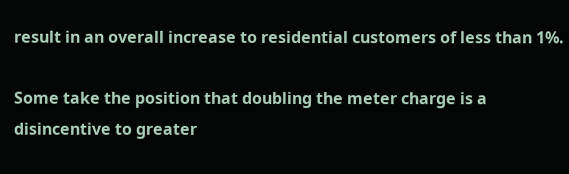result in an overall increase to residential customers of less than 1%.

Some take the position that doubling the meter charge is a disincentive to greater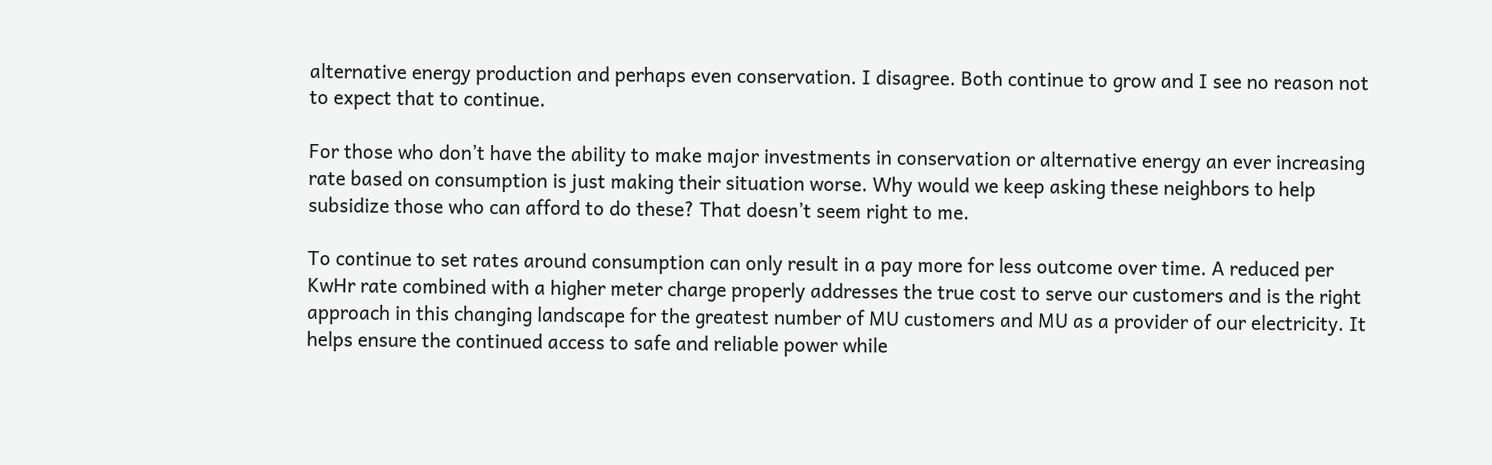alternative energy production and perhaps even conservation. I disagree. Both continue to grow and I see no reason not to expect that to continue.

For those who don’t have the ability to make major investments in conservation or alternative energy an ever increasing rate based on consumption is just making their situation worse. Why would we keep asking these neighbors to help subsidize those who can afford to do these? That doesn’t seem right to me.

To continue to set rates around consumption can only result in a pay more for less outcome over time. A reduced per KwHr rate combined with a higher meter charge properly addresses the true cost to serve our customers and is the right approach in this changing landscape for the greatest number of MU customers and MU as a provider of our electricity. It helps ensure the continued access to safe and reliable power while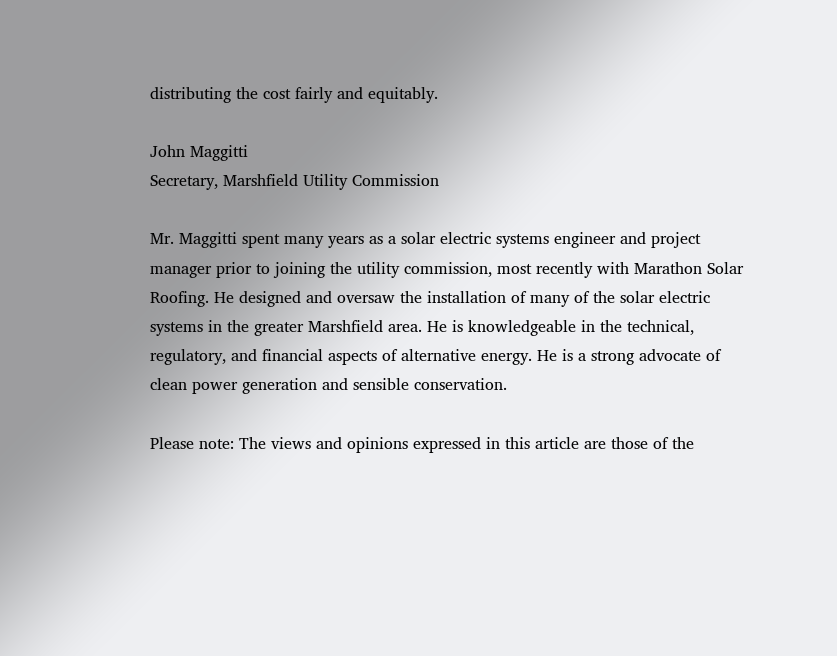distributing the cost fairly and equitably.

John Maggitti
Secretary, Marshfield Utility Commission

Mr. Maggitti spent many years as a solar electric systems engineer and project manager prior to joining the utility commission, most recently with Marathon Solar Roofing. He designed and oversaw the installation of many of the solar electric systems in the greater Marshfield area. He is knowledgeable in the technical, regulatory, and financial aspects of alternative energy. He is a strong advocate of clean power generation and sensible conservation.

Please note: The views and opinions expressed in this article are those of the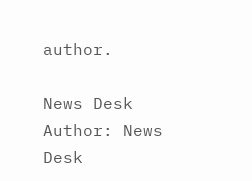author.

News Desk
Author: News Desk